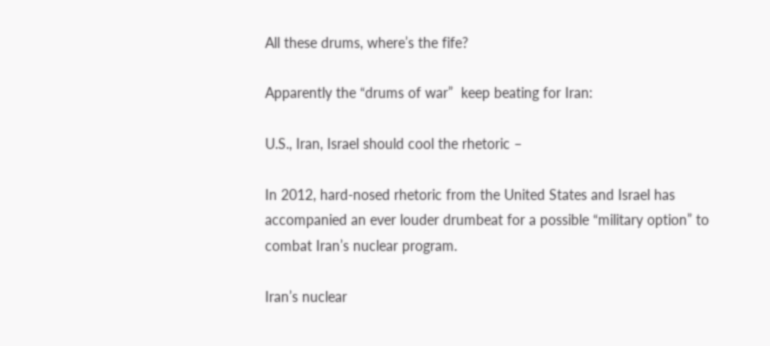All these drums, where’s the fife?

Apparently the “drums of war”  keep beating for Iran:

U.S., Iran, Israel should cool the rhetoric –

In 2012, hard-nosed rhetoric from the United States and Israel has accompanied an ever louder drumbeat for a possible “military option” to combat Iran’s nuclear program.

Iran’s nuclear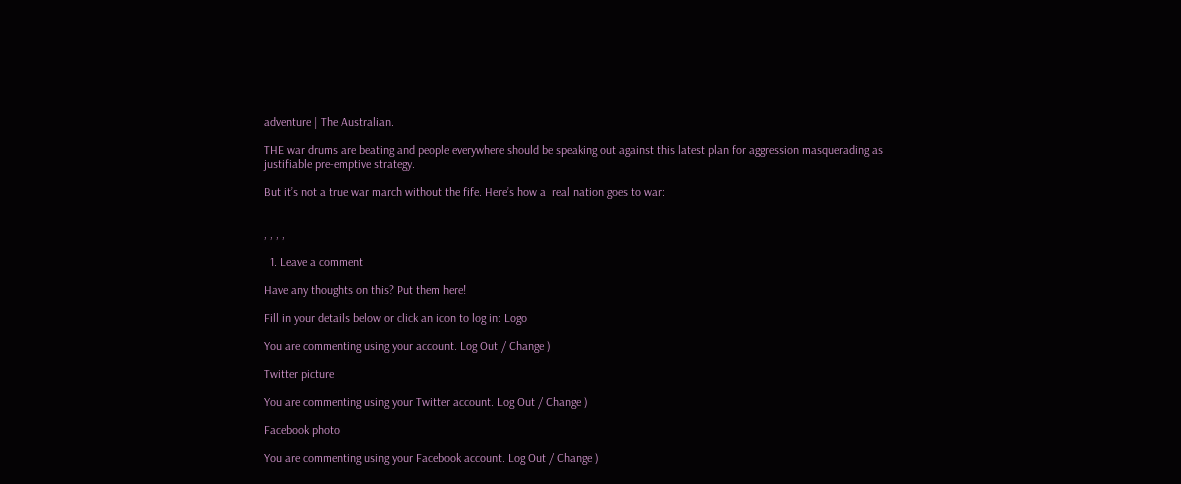adventure | The Australian.

THE war drums are beating and people everywhere should be speaking out against this latest plan for aggression masquerading as justifiable pre-emptive strategy.

But it’s not a true war march without the fife. Here’s how a  real nation goes to war:


, , , ,

  1. Leave a comment

Have any thoughts on this? Put them here!

Fill in your details below or click an icon to log in: Logo

You are commenting using your account. Log Out / Change )

Twitter picture

You are commenting using your Twitter account. Log Out / Change )

Facebook photo

You are commenting using your Facebook account. Log Out / Change )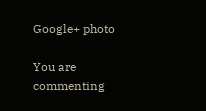Google+ photo

You are commenting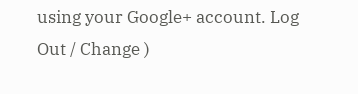using your Google+ account. Log Out / Change )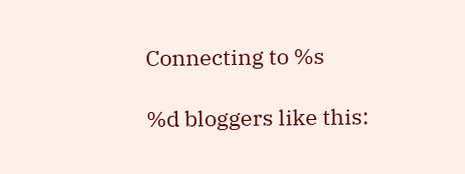Connecting to %s

%d bloggers like this: